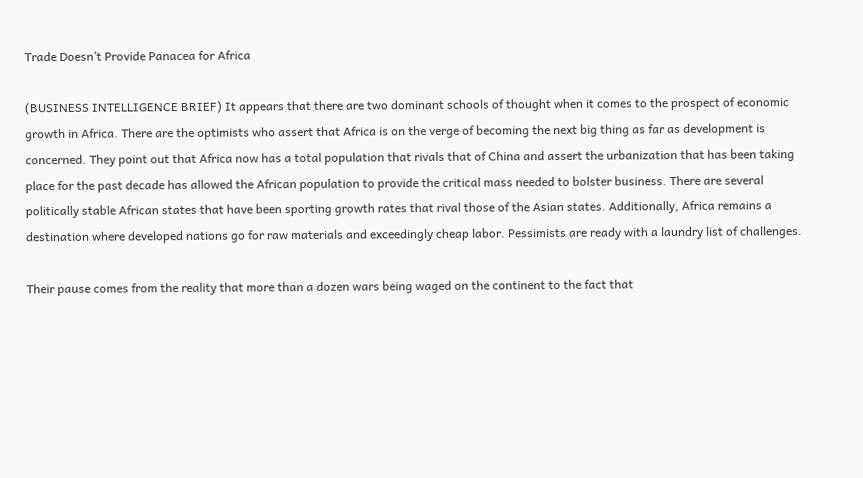Trade Doesn’t Provide Panacea for Africa

(BUSINESS INTELLIGENCE BRIEF) It appears that there are two dominant schools of thought when it comes to the prospect of economic growth in Africa. There are the optimists who assert that Africa is on the verge of becoming the next big thing as far as development is concerned. They point out that Africa now has a total population that rivals that of China and assert the urbanization that has been taking place for the past decade has allowed the African population to provide the critical mass needed to bolster business. There are several politically stable African states that have been sporting growth rates that rival those of the Asian states. Additionally, Africa remains a destination where developed nations go for raw materials and exceedingly cheap labor. Pessimists are ready with a laundry list of challenges.

Their pause comes from the reality that more than a dozen wars being waged on the continent to the fact that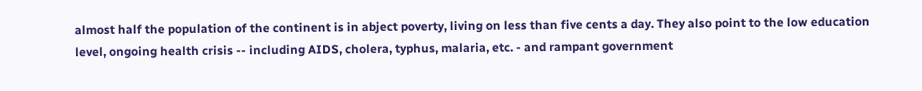almost half the population of the continent is in abject poverty, living on less than five cents a day. They also point to the low education level, ongoing health crisis -- including AIDS, cholera, typhus, malaria, etc. - and rampant government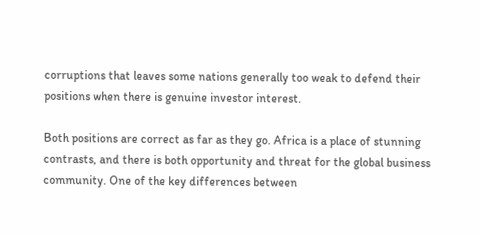corruptions that leaves some nations generally too weak to defend their positions when there is genuine investor interest.

Both positions are correct as far as they go. Africa is a place of stunning contrasts, and there is both opportunity and threat for the global business community. One of the key differences between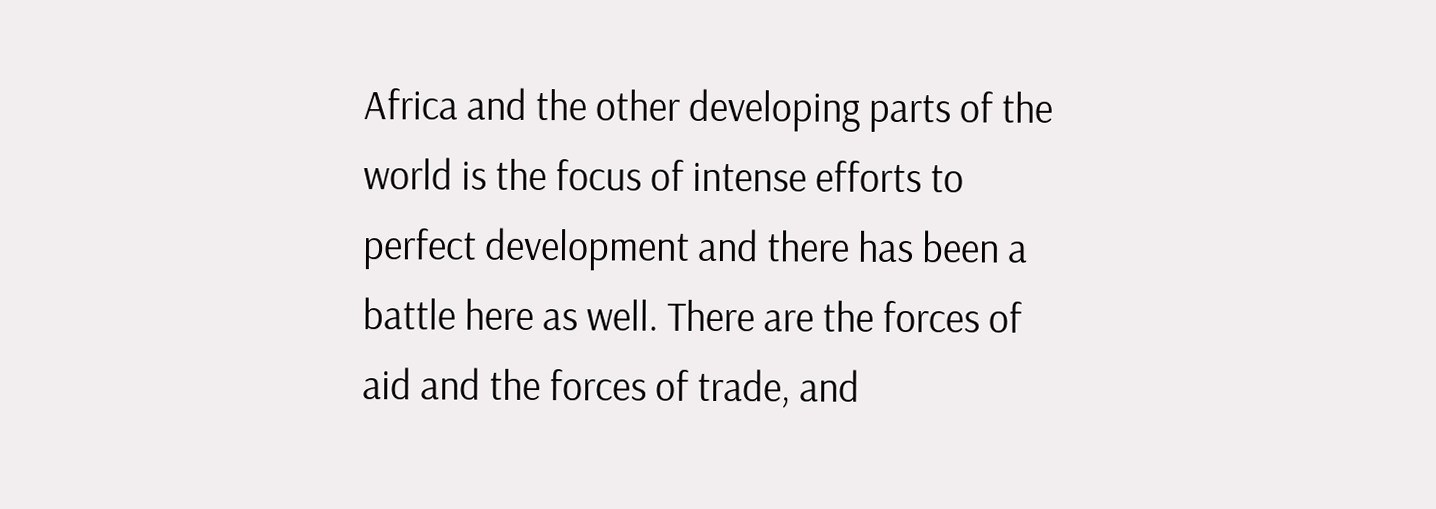Africa and the other developing parts of the world is the focus of intense efforts to perfect development and there has been a battle here as well. There are the forces of aid and the forces of trade, and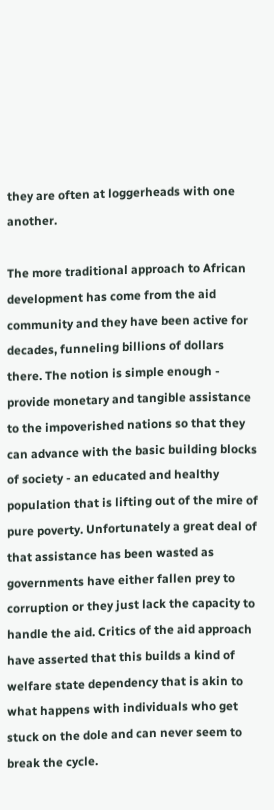they are often at loggerheads with one another.

The more traditional approach to African development has come from the aid community and they have been active for decades, funneling billions of dollars there. The notion is simple enough - provide monetary and tangible assistance to the impoverished nations so that they can advance with the basic building blocks of society - an educated and healthy population that is lifting out of the mire of pure poverty. Unfortunately a great deal of that assistance has been wasted as governments have either fallen prey to corruption or they just lack the capacity to handle the aid. Critics of the aid approach have asserted that this builds a kind of welfare state dependency that is akin to what happens with individuals who get stuck on the dole and can never seem to break the cycle.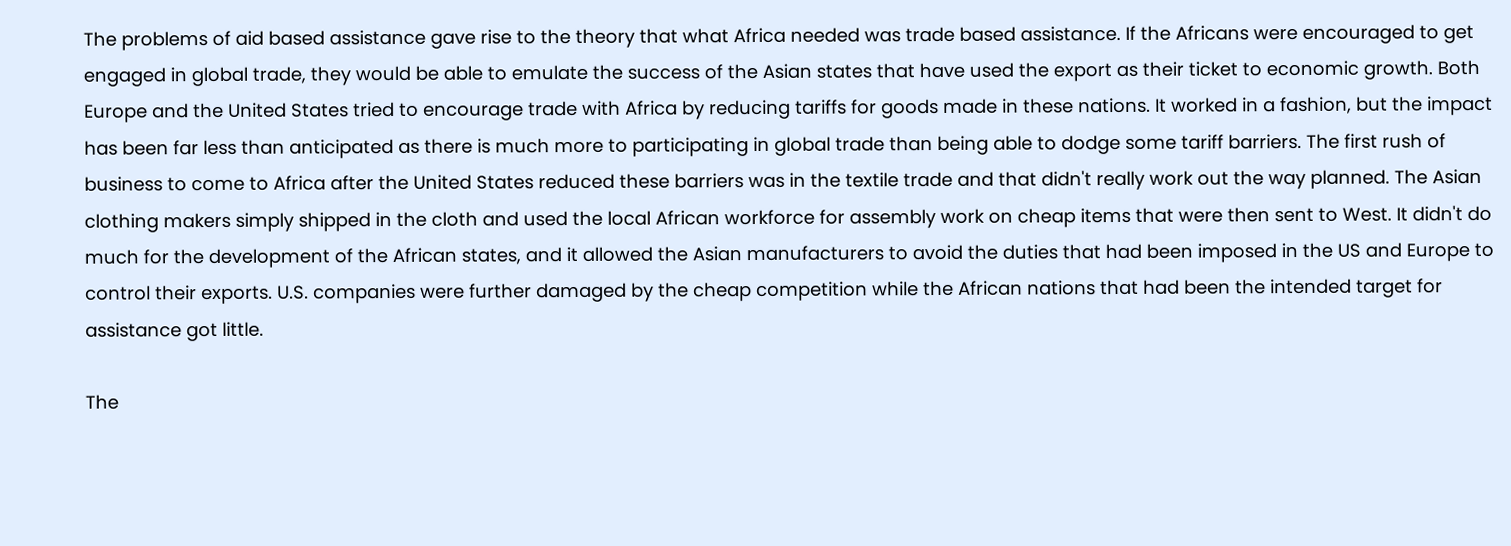The problems of aid based assistance gave rise to the theory that what Africa needed was trade based assistance. If the Africans were encouraged to get engaged in global trade, they would be able to emulate the success of the Asian states that have used the export as their ticket to economic growth. Both Europe and the United States tried to encourage trade with Africa by reducing tariffs for goods made in these nations. It worked in a fashion, but the impact has been far less than anticipated as there is much more to participating in global trade than being able to dodge some tariff barriers. The first rush of business to come to Africa after the United States reduced these barriers was in the textile trade and that didn't really work out the way planned. The Asian clothing makers simply shipped in the cloth and used the local African workforce for assembly work on cheap items that were then sent to West. It didn't do much for the development of the African states, and it allowed the Asian manufacturers to avoid the duties that had been imposed in the US and Europe to control their exports. U.S. companies were further damaged by the cheap competition while the African nations that had been the intended target for assistance got little.

The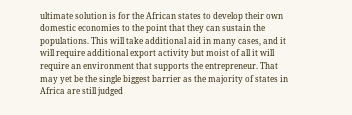ultimate solution is for the African states to develop their own domestic economies to the point that they can sustain the populations. This will take additional aid in many cases, and it will require additional export activity but moist of all it will require an environment that supports the entrepreneur. That may yet be the single biggest barrier as the majority of states in Africa are still judged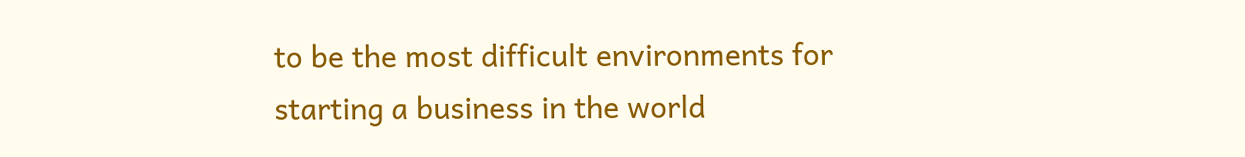to be the most difficult environments for starting a business in the world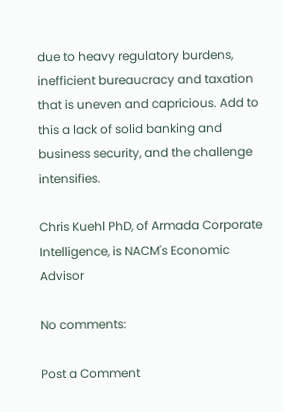due to heavy regulatory burdens, inefficient bureaucracy and taxation that is uneven and capricious. Add to this a lack of solid banking and business security, and the challenge intensifies.

Chris Kuehl PhD, of Armada Corporate Intelligence, is NACM's Economic Advisor

No comments:

Post a Comment